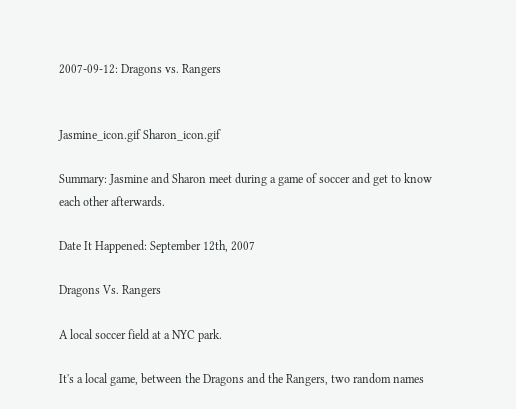2007-09-12: Dragons vs. Rangers


Jasmine_icon.gif Sharon_icon.gif

Summary: Jasmine and Sharon meet during a game of soccer and get to know each other afterwards.

Date It Happened: September 12th, 2007

Dragons Vs. Rangers

A local soccer field at a NYC park.

It's a local game, between the Dragons and the Rangers, two random names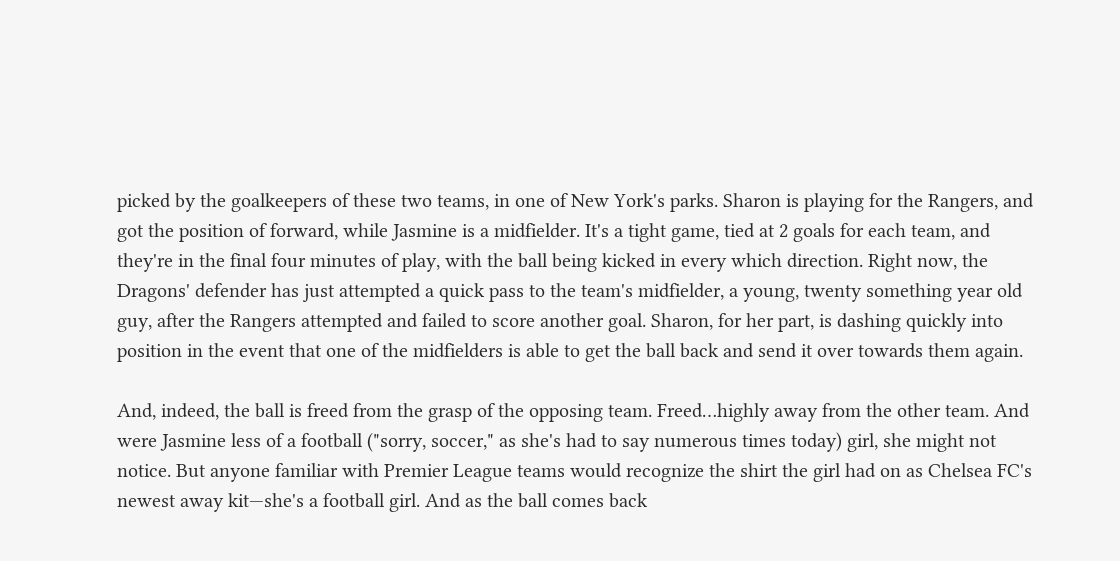picked by the goalkeepers of these two teams, in one of New York's parks. Sharon is playing for the Rangers, and got the position of forward, while Jasmine is a midfielder. It's a tight game, tied at 2 goals for each team, and they're in the final four minutes of play, with the ball being kicked in every which direction. Right now, the Dragons' defender has just attempted a quick pass to the team's midfielder, a young, twenty something year old guy, after the Rangers attempted and failed to score another goal. Sharon, for her part, is dashing quickly into position in the event that one of the midfielders is able to get the ball back and send it over towards them again.

And, indeed, the ball is freed from the grasp of the opposing team. Freed…highly away from the other team. And were Jasmine less of a football ("sorry, soccer," as she's had to say numerous times today) girl, she might not notice. But anyone familiar with Premier League teams would recognize the shirt the girl had on as Chelsea FC's newest away kit—she's a football girl. And as the ball comes back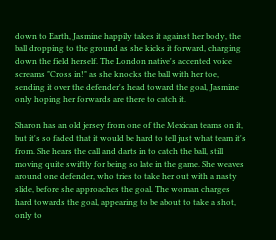down to Earth, Jasmine happily takes it against her body, the ball dropping to the ground as she kicks it forward, charging down the field herself. The London native's accented voice screams "Cross in!" as she knocks the ball with her toe, sending it over the defender's head toward the goal, Jasmine only hoping her forwards are there to catch it.

Sharon has an old jersey from one of the Mexican teams on it, but it's so faded that it would be hard to tell just what team it's from. She hears the call and darts in to catch the ball, still moving quite swiftly for being so late in the game. She weaves around one defender, who tries to take her out with a nasty slide, before she approaches the goal. The woman charges hard towards the goal, appearing to be about to take a shot, only to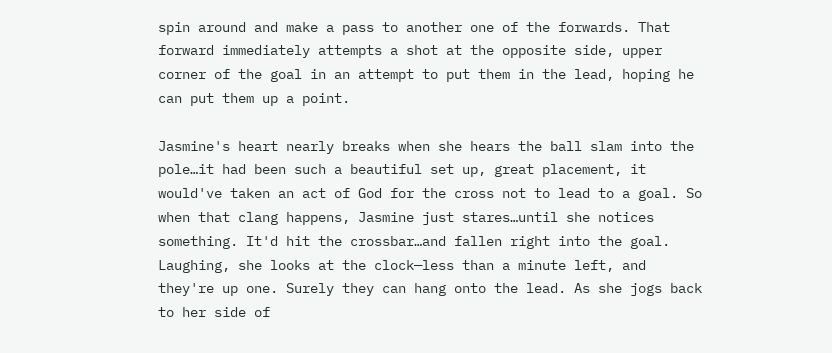spin around and make a pass to another one of the forwards. That forward immediately attempts a shot at the opposite side, upper corner of the goal in an attempt to put them in the lead, hoping he can put them up a point.

Jasmine's heart nearly breaks when she hears the ball slam into the pole…it had been such a beautiful set up, great placement, it would've taken an act of God for the cross not to lead to a goal. So when that clang happens, Jasmine just stares…until she notices something. It'd hit the crossbar…and fallen right into the goal. Laughing, she looks at the clock—less than a minute left, and they're up one. Surely they can hang onto the lead. As she jogs back to her side of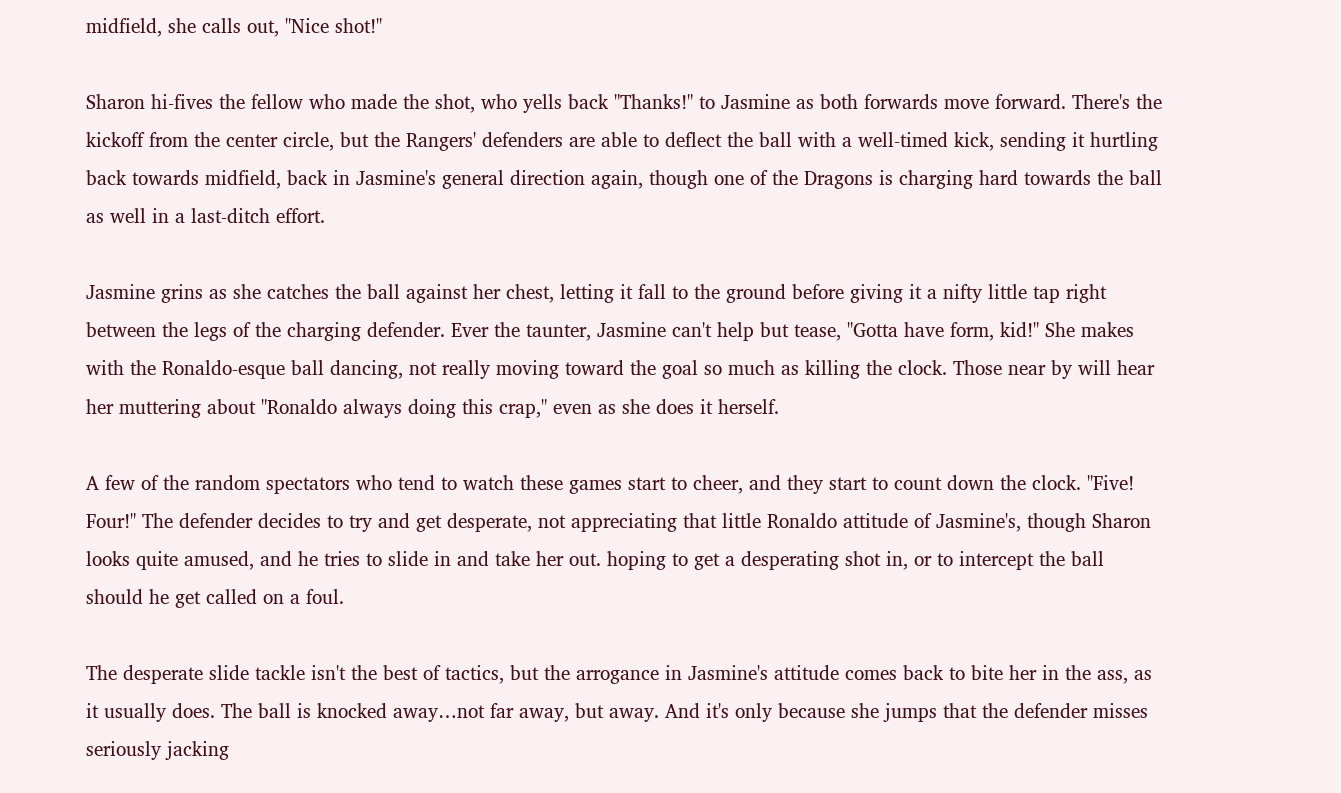midfield, she calls out, "Nice shot!"

Sharon hi-fives the fellow who made the shot, who yells back "Thanks!" to Jasmine as both forwards move forward. There's the kickoff from the center circle, but the Rangers' defenders are able to deflect the ball with a well-timed kick, sending it hurtling back towards midfield, back in Jasmine's general direction again, though one of the Dragons is charging hard towards the ball as well in a last-ditch effort.

Jasmine grins as she catches the ball against her chest, letting it fall to the ground before giving it a nifty little tap right between the legs of the charging defender. Ever the taunter, Jasmine can't help but tease, "Gotta have form, kid!" She makes with the Ronaldo-esque ball dancing, not really moving toward the goal so much as killing the clock. Those near by will hear her muttering about "Ronaldo always doing this crap," even as she does it herself.

A few of the random spectators who tend to watch these games start to cheer, and they start to count down the clock. "Five! Four!" The defender decides to try and get desperate, not appreciating that little Ronaldo attitude of Jasmine's, though Sharon looks quite amused, and he tries to slide in and take her out. hoping to get a desperating shot in, or to intercept the ball should he get called on a foul.

The desperate slide tackle isn't the best of tactics, but the arrogance in Jasmine's attitude comes back to bite her in the ass, as it usually does. The ball is knocked away…not far away, but away. And it's only because she jumps that the defender misses seriously jacking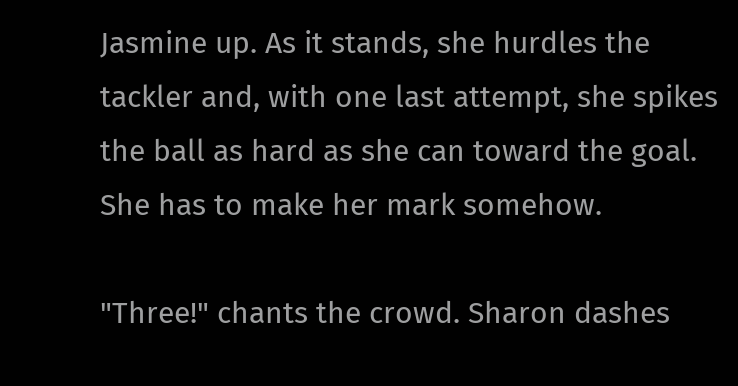Jasmine up. As it stands, she hurdles the tackler and, with one last attempt, she spikes the ball as hard as she can toward the goal. She has to make her mark somehow.

"Three!" chants the crowd. Sharon dashes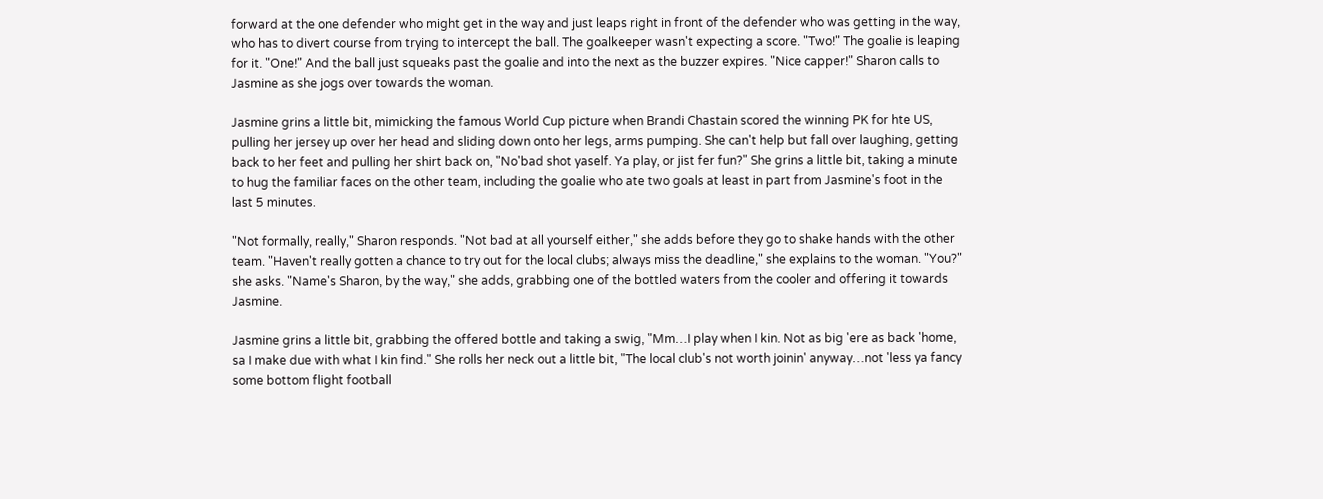forward at the one defender who might get in the way and just leaps right in front of the defender who was getting in the way, who has to divert course from trying to intercept the ball. The goalkeeper wasn't expecting a score. "Two!" The goalie is leaping for it. "One!" And the ball just squeaks past the goalie and into the next as the buzzer expires. "Nice capper!" Sharon calls to Jasmine as she jogs over towards the woman.

Jasmine grins a little bit, mimicking the famous World Cup picture when Brandi Chastain scored the winning PK for hte US, pulling her jersey up over her head and sliding down onto her legs, arms pumping. She can't help but fall over laughing, getting back to her feet and pulling her shirt back on, "No'bad shot yaself. Ya play, or jist fer fun?" She grins a little bit, taking a minute to hug the familiar faces on the other team, including the goalie who ate two goals at least in part from Jasmine's foot in the last 5 minutes.

"Not formally, really," Sharon responds. "Not bad at all yourself either," she adds before they go to shake hands with the other team. "Haven't really gotten a chance to try out for the local clubs; always miss the deadline," she explains to the woman. "You?" she asks. "Name's Sharon, by the way," she adds, grabbing one of the bottled waters from the cooler and offering it towards Jasmine.

Jasmine grins a little bit, grabbing the offered bottle and taking a swig, "Mm…I play when I kin. Not as big 'ere as back 'home, sa I make due with what I kin find." She rolls her neck out a little bit, "The local club's not worth joinin' anyway…not 'less ya fancy some bottom flight football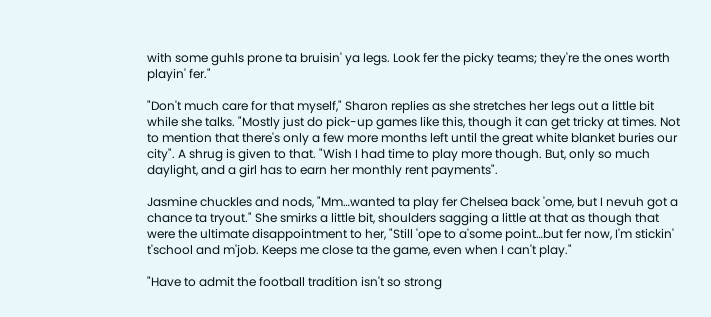with some guhls prone ta bruisin' ya legs. Look fer the picky teams; they're the ones worth playin' fer."

"Don't much care for that myself," Sharon replies as she stretches her legs out a little bit while she talks. "Mostly just do pick-up games like this, though it can get tricky at times. Not to mention that there's only a few more months left until the great white blanket buries our city". A shrug is given to that. "Wish I had time to play more though. But, only so much daylight, and a girl has to earn her monthly rent payments".

Jasmine chuckles and nods, "Mm…wanted ta play fer Chelsea back 'ome, but I nevuh got a chance ta tryout." She smirks a little bit, shoulders sagging a little at that as though that were the ultimate disappointment to her, "Still 'ope to a'some point…but fer now, I'm stickin' t'school and m'job. Keeps me close ta the game, even when I can't play."

"Have to admit the football tradition isn't so strong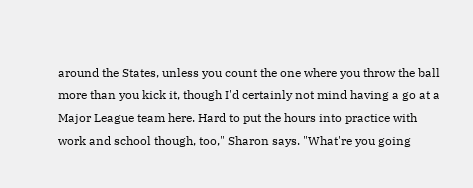around the States, unless you count the one where you throw the ball more than you kick it, though I'd certainly not mind having a go at a Major League team here. Hard to put the hours into practice with work and school though, too," Sharon says. "What're you going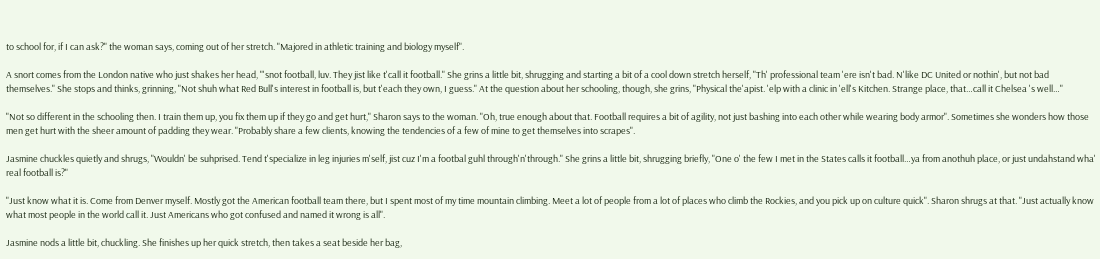to school for, if I can ask?" the woman says, coming out of her stretch. "Majored in athletic training and biology myself".

A snort comes from the London native who just shakes her head, "'snot football, luv. They jist like t'call it football." She grins a little bit, shrugging and starting a bit of a cool down stretch herself, "Th' professional team 'ere isn't bad. N'like DC United or nothin', but not bad themselves." She stops and thinks, grinning, "Not shuh what Red Bull's interest in football is, but t'each they own, I guess." At the question about her schooling, though, she grins, "Physical the'apist. 'elp with a clinic in 'ell's Kitchen. Strange place, that…call it Chelsea 's well…"

"Not so different in the schooling then. I train them up, you fix them up if they go and get hurt," Sharon says to the woman. "Oh, true enough about that. Football requires a bit of agility, not just bashing into each other while wearing body armor". Sometimes she wonders how those men get hurt with the sheer amount of padding they wear. "Probably share a few clients, knowing the tendencies of a few of mine to get themselves into scrapes".

Jasmine chuckles quietly and shrugs, "Wouldn' be suhprised. Tend t'specialize in leg injuries m'self, jist cuz I'm a footbal guhl through'n'through." She grins a little bit, shrugging briefly, "One o' the few I met in the States calls it football…ya from anothuh place, or just undahstand wha' real football is?"

"Just know what it is. Come from Denver myself. Mostly got the American football team there, but I spent most of my time mountain climbing. Meet a lot of people from a lot of places who climb the Rockies, and you pick up on culture quick". Sharon shrugs at that. "Just actually know what most people in the world call it. Just Americans who got confused and named it wrong is all".

Jasmine nods a little bit, chuckling. She finishes up her quick stretch, then takes a seat beside her bag,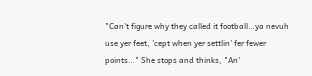"Can't figure why they called it football…ya nevuh use yer feet, 'cept when yer settlin' fer fewer points…" She stops and thinks, "An'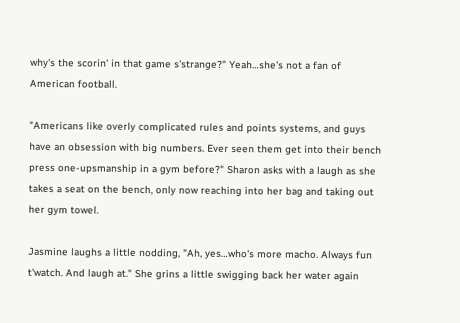why's the scorin' in that game s'strange?" Yeah…she's not a fan of American football.

"Americans like overly complicated rules and points systems, and guys have an obsession with big numbers. Ever seen them get into their bench press one-upsmanship in a gym before?" Sharon asks with a laugh as she takes a seat on the bench, only now reaching into her bag and taking out her gym towel.

Jasmine laughs a little nodding, "Ah, yes…who's more macho. Always fun t'watch. And laugh at." She grins a little swigging back her water again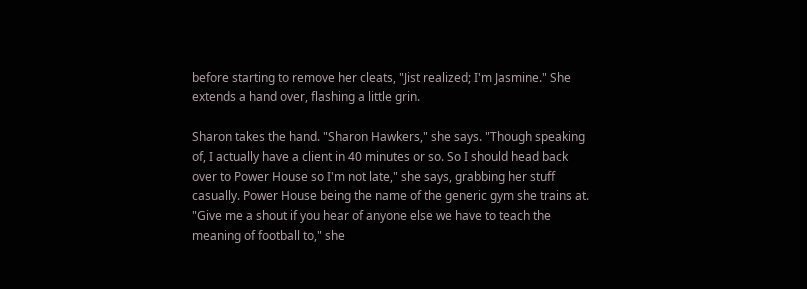before starting to remove her cleats, "Jist realized; I'm Jasmine." She extends a hand over, flashing a little grin.

Sharon takes the hand. "Sharon Hawkers," she says. "Though speaking of, I actually have a client in 40 minutes or so. So I should head back over to Power House so I'm not late," she says, grabbing her stuff casually. Power House being the name of the generic gym she trains at. "Give me a shout if you hear of anyone else we have to teach the meaning of football to," she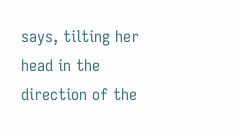says, tilting her head in the direction of the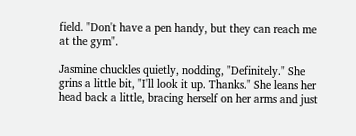field. "Don't have a pen handy, but they can reach me at the gym".

Jasmine chuckles quietly, nodding, "Definitely." She grins a little bit, "I'll look it up. Thanks." She leans her head back a little, bracing herself on her arms and just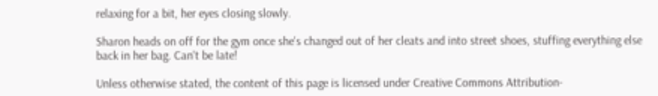relaxing for a bit, her eyes closing slowly.

Sharon heads on off for the gym once she's changed out of her cleats and into street shoes, stuffing everything else back in her bag. Can't be late!

Unless otherwise stated, the content of this page is licensed under Creative Commons Attribution-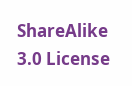ShareAlike 3.0 License